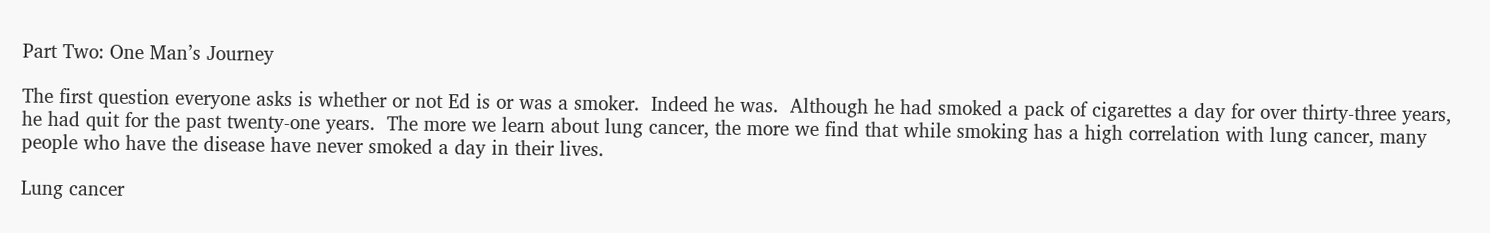Part Two: One Man’s Journey

The first question everyone asks is whether or not Ed is or was a smoker.  Indeed he was.  Although he had smoked a pack of cigarettes a day for over thirty-three years, he had quit for the past twenty-one years.  The more we learn about lung cancer, the more we find that while smoking has a high correlation with lung cancer, many people who have the disease have never smoked a day in their lives.

Lung cancer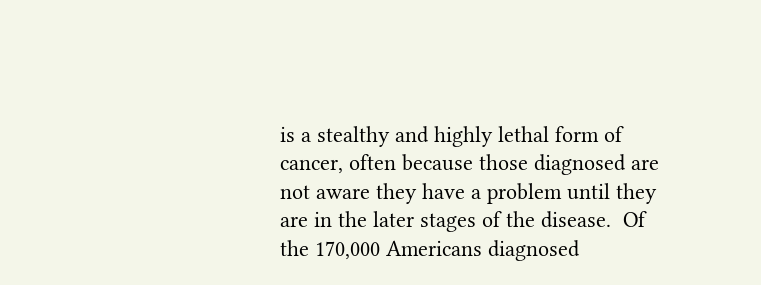is a stealthy and highly lethal form of cancer, often because those diagnosed are not aware they have a problem until they are in the later stages of the disease.  Of the 170,000 Americans diagnosed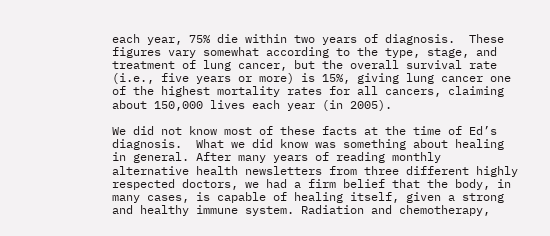each year, 75% die within two years of diagnosis.  These figures vary somewhat according to the type, stage, and treatment of lung cancer, but the overall survival rate (i.e., five years or more) is 15%, giving lung cancer one of the highest mortality rates for all cancers, claiming about 150,000 lives each year (in 2005).

We did not know most of these facts at the time of Ed’s diagnosis.  What we did know was something about healing in general. After many years of reading monthly alternative health newsletters from three different highly respected doctors, we had a firm belief that the body, in many cases, is capable of healing itself, given a strong and healthy immune system. Radiation and chemotherapy,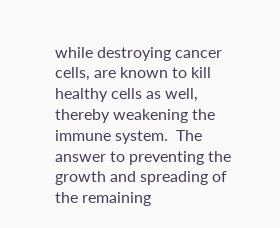while destroying cancer cells, are known to kill healthy cells as well, thereby weakening the immune system.  The answer to preventing the growth and spreading of the remaining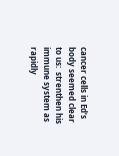cancer cells in Ed’s body seemed clear to us:  strenthen his immune system as rapidly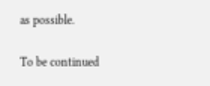as possible.

To be continued